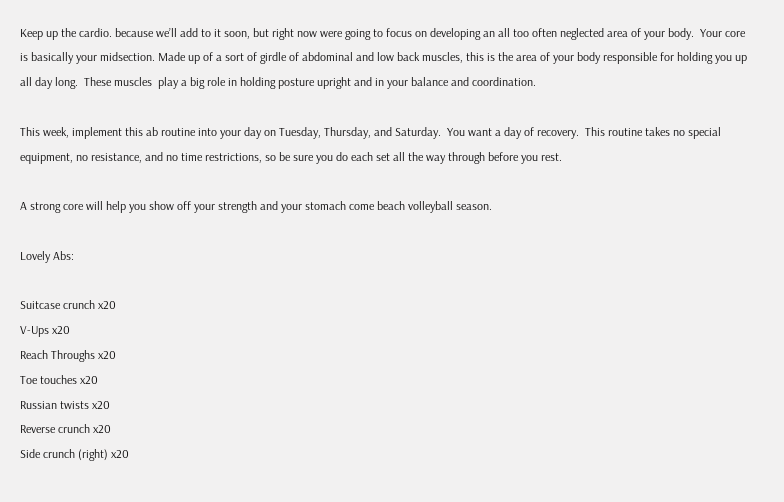Keep up the cardio. because we’ll add to it soon, but right now were going to focus on developing an all too often neglected area of your body.  Your core is basically your midsection. Made up of a sort of girdle of abdominal and low back muscles, this is the area of your body responsible for holding you up all day long.  These muscles  play a big role in holding posture upright and in your balance and coordination.

This week, implement this ab routine into your day on Tuesday, Thursday, and Saturday.  You want a day of recovery.  This routine takes no special equipment, no resistance, and no time restrictions, so be sure you do each set all the way through before you rest.

A strong core will help you show off your strength and your stomach come beach volleyball season.

Lovely Abs:

Suitcase crunch x20
V-Ups x20
Reach Throughs x20
Toe touches x20
Russian twists x20
Reverse crunch x20
Side crunch (right) x20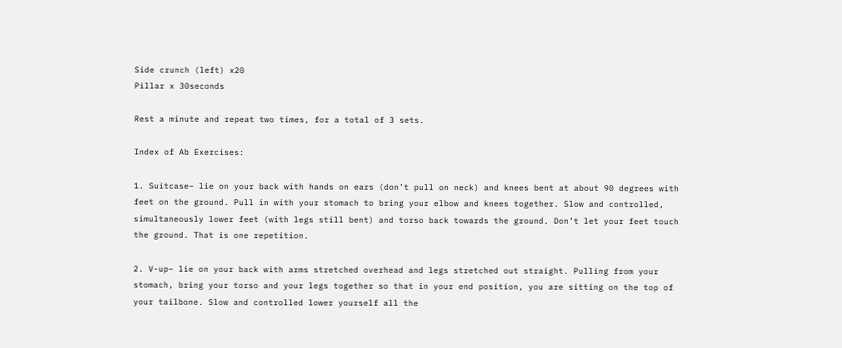Side crunch (left) x20
Pillar x 30seconds

Rest a minute and repeat two times, for a total of 3 sets.

Index of Ab Exercises:

1. Suitcase– lie on your back with hands on ears (don’t pull on neck) and knees bent at about 90 degrees with feet on the ground. Pull in with your stomach to bring your elbow and knees together. Slow and controlled, simultaneously lower feet (with legs still bent) and torso back towards the ground. Don’t let your feet touch the ground. That is one repetition.

2. V-up– lie on your back with arms stretched overhead and legs stretched out straight. Pulling from your stomach, bring your torso and your legs together so that in your end position, you are sitting on the top of your tailbone. Slow and controlled lower yourself all the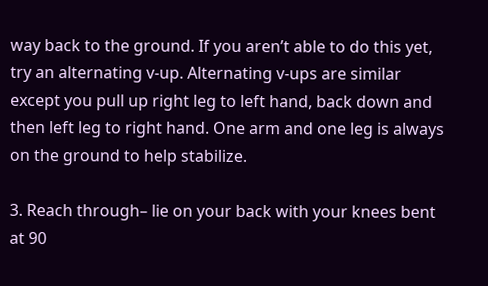way back to the ground. If you aren’t able to do this yet, try an alternating v-up. Alternating v-ups are similar except you pull up right leg to left hand, back down and then left leg to right hand. One arm and one leg is always on the ground to help stabilize.

3. Reach through– lie on your back with your knees bent at 90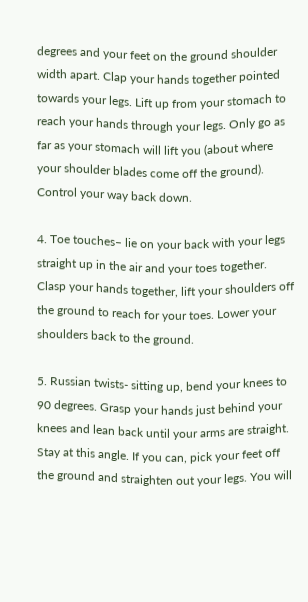degrees and your feet on the ground shoulder width apart. Clap your hands together pointed towards your legs. Lift up from your stomach to reach your hands through your legs. Only go as far as your stomach will lift you (about where your shoulder blades come off the ground). Control your way back down.

4. Toe touches– lie on your back with your legs straight up in the air and your toes together. Clasp your hands together, lift your shoulders off the ground to reach for your toes. Lower your shoulders back to the ground.

5. Russian twists- sitting up, bend your knees to 90 degrees. Grasp your hands just behind your knees and lean back until your arms are straight. Stay at this angle. If you can, pick your feet off the ground and straighten out your legs. You will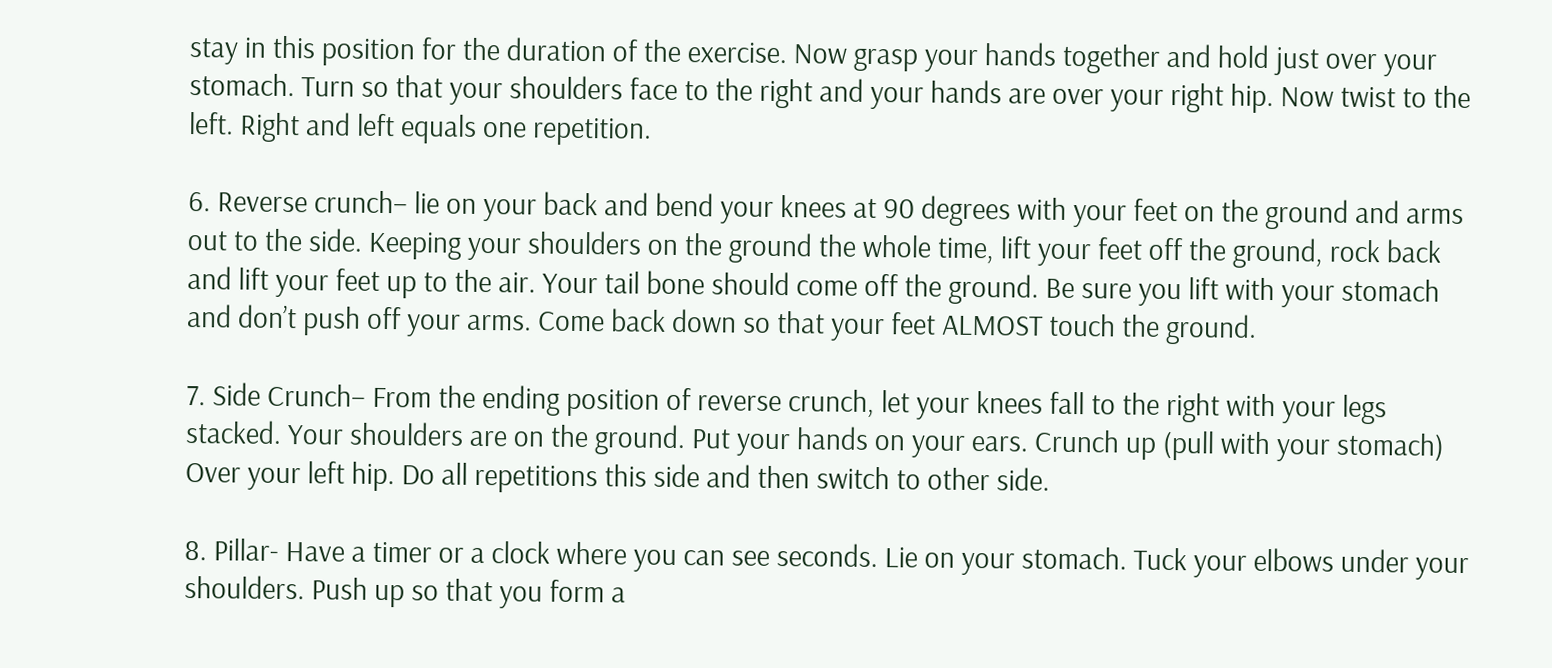stay in this position for the duration of the exercise. Now grasp your hands together and hold just over your stomach. Turn so that your shoulders face to the right and your hands are over your right hip. Now twist to the left. Right and left equals one repetition.

6. Reverse crunch– lie on your back and bend your knees at 90 degrees with your feet on the ground and arms out to the side. Keeping your shoulders on the ground the whole time, lift your feet off the ground, rock back and lift your feet up to the air. Your tail bone should come off the ground. Be sure you lift with your stomach and don’t push off your arms. Come back down so that your feet ALMOST touch the ground.

7. Side Crunch– From the ending position of reverse crunch, let your knees fall to the right with your legs stacked. Your shoulders are on the ground. Put your hands on your ears. Crunch up (pull with your stomach) Over your left hip. Do all repetitions this side and then switch to other side.

8. Pillar- Have a timer or a clock where you can see seconds. Lie on your stomach. Tuck your elbows under your shoulders. Push up so that you form a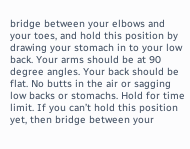bridge between your elbows and your toes, and hold this position by drawing your stomach in to your low back. Your arms should be at 90 degree angles. Your back should be flat. No butts in the air or sagging low backs or stomachs. Hold for time limit. If you can’t hold this position yet, then bridge between your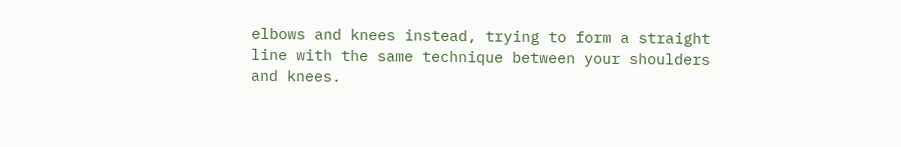elbows and knees instead, trying to form a straight line with the same technique between your shoulders and knees.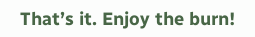That’s it. Enjoy the burn!